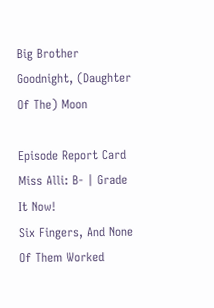Big Brother
Goodnight, (Daughter Of The) Moon

Episode Report Card
Miss Alli: B- | Grade It Now!
Six Fingers, And None Of Them Worked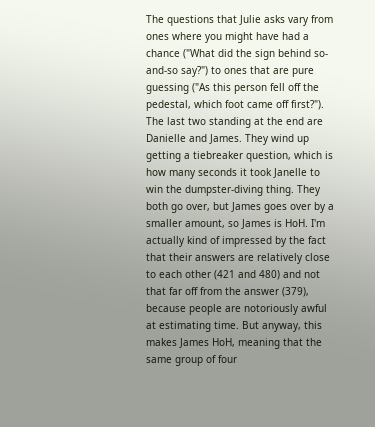The questions that Julie asks vary from ones where you might have had a chance ("What did the sign behind so-and-so say?") to ones that are pure guessing ("As this person fell off the pedestal, which foot came off first?"). The last two standing at the end are Danielle and James. They wind up getting a tiebreaker question, which is how many seconds it took Janelle to win the dumpster-diving thing. They both go over, but James goes over by a smaller amount, so James is HoH. I'm actually kind of impressed by the fact that their answers are relatively close to each other (421 and 480) and not that far off from the answer (379), because people are notoriously awful at estimating time. But anyway, this makes James HoH, meaning that the same group of four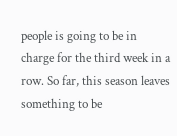people is going to be in charge for the third week in a row. So far, this season leaves something to be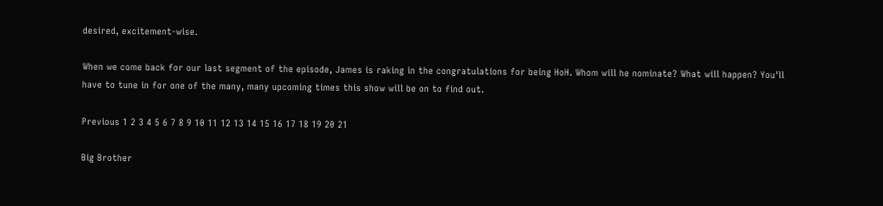desired, excitement-wise.

When we come back for our last segment of the episode, James is raking in the congratulations for being HoH. Whom will he nominate? What will happen? You'll have to tune in for one of the many, many upcoming times this show will be on to find out.

Previous 1 2 3 4 5 6 7 8 9 10 11 12 13 14 15 16 17 18 19 20 21

Big Brother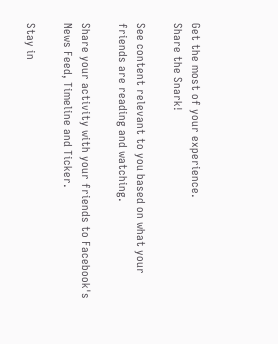Get the most of your experience.
Share the Snark!

See content relevant to you based on what your friends are reading and watching.

Share your activity with your friends to Facebook's News Feed, Timeline and Ticker.

Stay in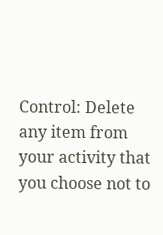Control: Delete any item from your activity that you choose not to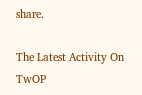share.

The Latest Activity On TwOP